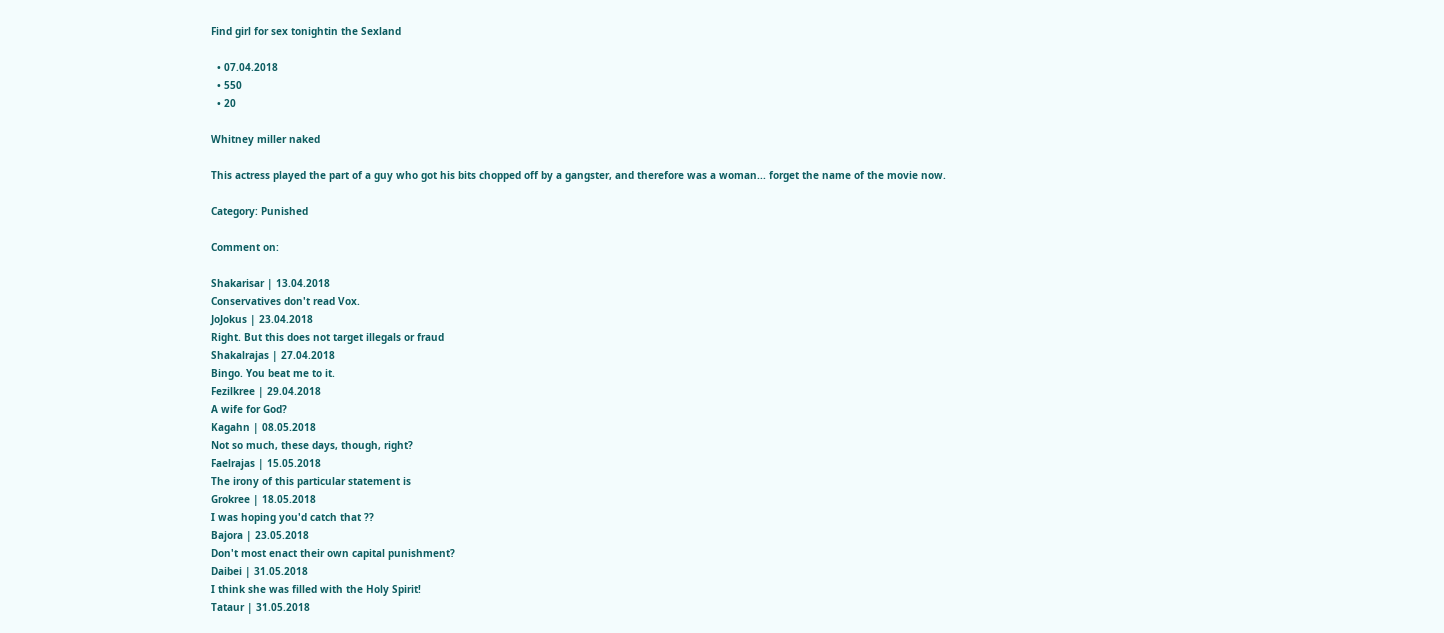Find girl for sex tonightin the Sexland

  • 07.04.2018
  • 550
  • 20

Whitney miller naked

This actress played the part of a guy who got his bits chopped off by a gangster, and therefore was a woman... forget the name of the movie now.

Category: Punished

Comment on:

Shakarisar | 13.04.2018
Conservatives don't read Vox.
JoJokus | 23.04.2018
Right. But this does not target illegals or fraud
Shakalrajas | 27.04.2018
Bingo. You beat me to it.
Fezilkree | 29.04.2018
A wife for God?
Kagahn | 08.05.2018
Not so much, these days, though, right?
Faelrajas | 15.05.2018
The irony of this particular statement is
Grokree | 18.05.2018
I was hoping you'd catch that ??
Bajora | 23.05.2018
Don't most enact their own capital punishment?
Daibei | 31.05.2018
I think she was filled with the Holy Spirit!
Tataur | 31.05.2018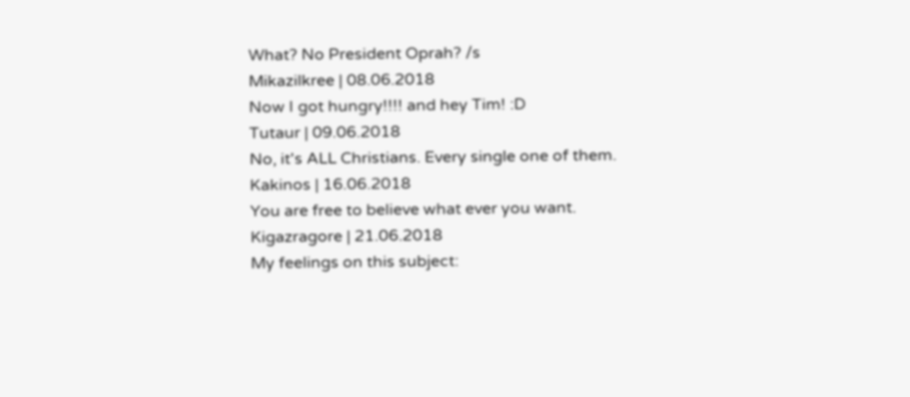What? No President Oprah? /s
Mikazilkree | 08.06.2018
Now I got hungry!!!! and hey Tim! :D
Tutaur | 09.06.2018
No, it's ALL Christians. Every single one of them.
Kakinos | 16.06.2018
You are free to believe what ever you want.
Kigazragore | 21.06.2018
My feelings on this subject: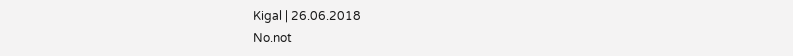Kigal | 26.06.2018
No.not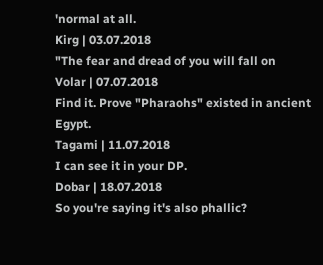'normal at all.
Kirg | 03.07.2018
"The fear and dread of you will fall on
Volar | 07.07.2018
Find it. Prove "Pharaohs" existed in ancient Egypt.
Tagami | 11.07.2018
I can see it in your DP.
Dobar | 18.07.2018
So you're saying it's also phallic?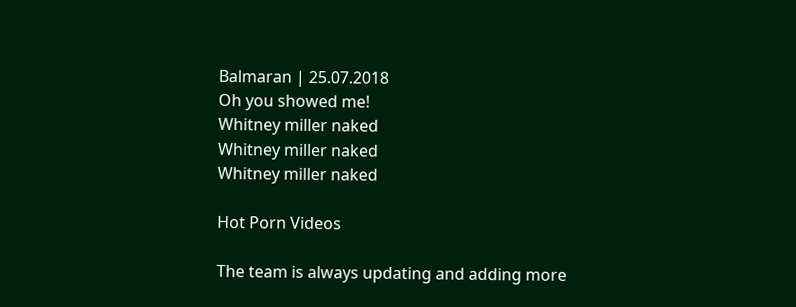Balmaran | 25.07.2018
Oh you showed me!
Whitney miller naked
Whitney miller naked
Whitney miller naked

Hot Porn Videos

The team is always updating and adding more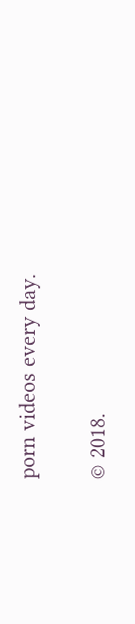porn videos every day.

© 2018.